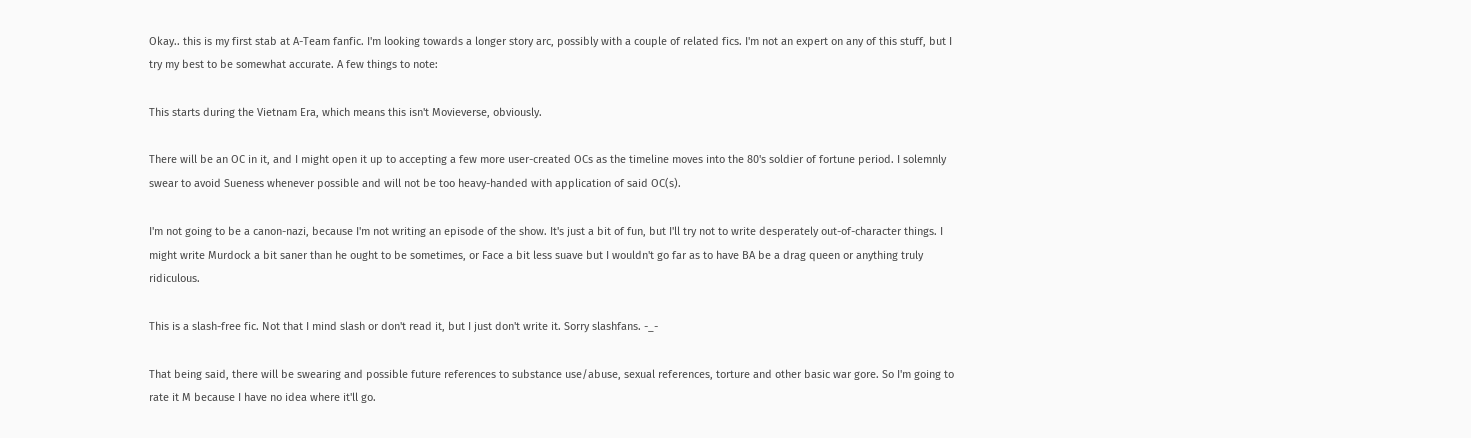Okay.. this is my first stab at A-Team fanfic. I'm looking towards a longer story arc, possibly with a couple of related fics. I'm not an expert on any of this stuff, but I try my best to be somewhat accurate. A few things to note:

This starts during the Vietnam Era, which means this isn't Movieverse, obviously.

There will be an OC in it, and I might open it up to accepting a few more user-created OCs as the timeline moves into the 80's soldier of fortune period. I solemnly swear to avoid Sueness whenever possible and will not be too heavy-handed with application of said OC(s).

I'm not going to be a canon-nazi, because I'm not writing an episode of the show. It's just a bit of fun, but I'll try not to write desperately out-of-character things. I might write Murdock a bit saner than he ought to be sometimes, or Face a bit less suave but I wouldn't go far as to have BA be a drag queen or anything truly ridiculous.

This is a slash-free fic. Not that I mind slash or don't read it, but I just don't write it. Sorry slashfans. -_-

That being said, there will be swearing and possible future references to substance use/abuse, sexual references, torture and other basic war gore. So I'm going to rate it M because I have no idea where it'll go.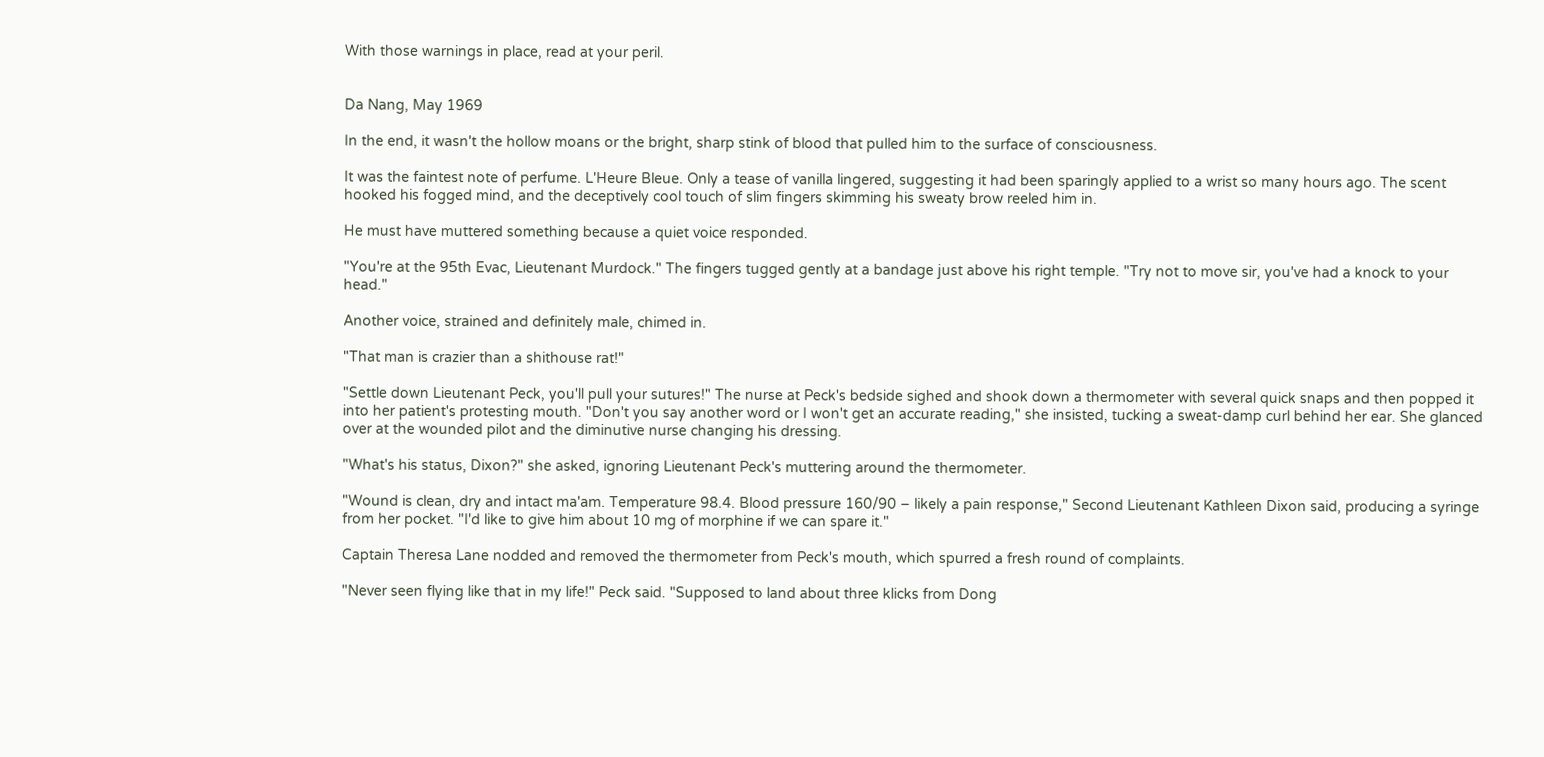With those warnings in place, read at your peril.


Da Nang, May 1969

In the end, it wasn't the hollow moans or the bright, sharp stink of blood that pulled him to the surface of consciousness.

It was the faintest note of perfume. L'Heure Bleue. Only a tease of vanilla lingered, suggesting it had been sparingly applied to a wrist so many hours ago. The scent hooked his fogged mind, and the deceptively cool touch of slim fingers skimming his sweaty brow reeled him in.

He must have muttered something because a quiet voice responded.

"You're at the 95th Evac, Lieutenant Murdock." The fingers tugged gently at a bandage just above his right temple. "Try not to move sir, you've had a knock to your head."

Another voice, strained and definitely male, chimed in.

"That man is crazier than a shithouse rat!"

"Settle down Lieutenant Peck, you'll pull your sutures!" The nurse at Peck's bedside sighed and shook down a thermometer with several quick snaps and then popped it into her patient's protesting mouth. "Don't you say another word or I won't get an accurate reading," she insisted, tucking a sweat-damp curl behind her ear. She glanced over at the wounded pilot and the diminutive nurse changing his dressing.

"What's his status, Dixon?" she asked, ignoring Lieutenant Peck's muttering around the thermometer.

"Wound is clean, dry and intact ma'am. Temperature 98.4. Blood pressure 160/90 – likely a pain response," Second Lieutenant Kathleen Dixon said, producing a syringe from her pocket. "I'd like to give him about 10 mg of morphine if we can spare it."

Captain Theresa Lane nodded and removed the thermometer from Peck's mouth, which spurred a fresh round of complaints.

"Never seen flying like that in my life!" Peck said. "Supposed to land about three klicks from Dong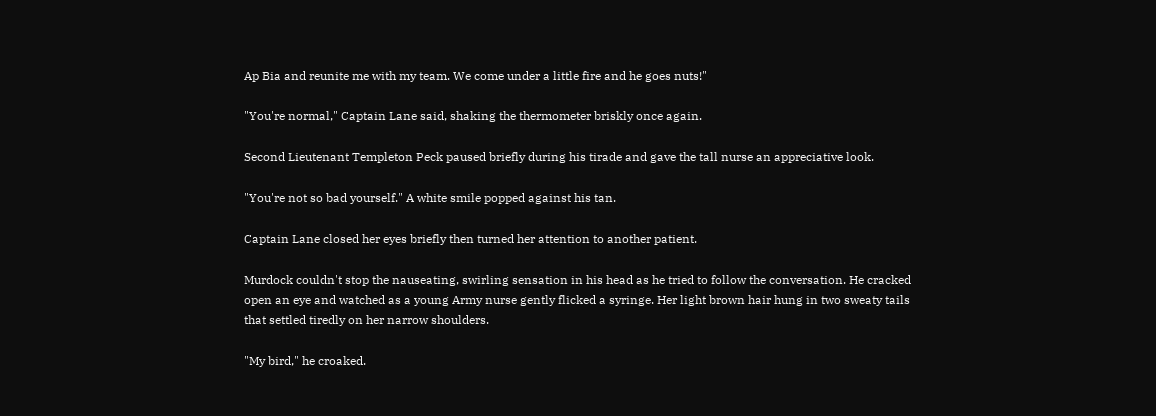Ap Bia and reunite me with my team. We come under a little fire and he goes nuts!"

"You're normal," Captain Lane said, shaking the thermometer briskly once again.

Second Lieutenant Templeton Peck paused briefly during his tirade and gave the tall nurse an appreciative look.

"You're not so bad yourself." A white smile popped against his tan.

Captain Lane closed her eyes briefly then turned her attention to another patient.

Murdock couldn't stop the nauseating, swirling sensation in his head as he tried to follow the conversation. He cracked open an eye and watched as a young Army nurse gently flicked a syringe. Her light brown hair hung in two sweaty tails that settled tiredly on her narrow shoulders.

"My bird," he croaked.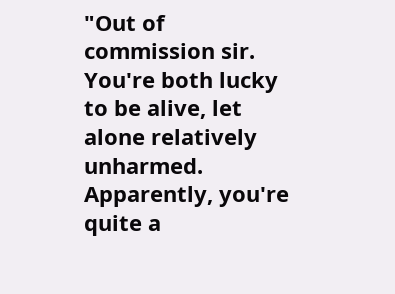"Out of commission sir. You're both lucky to be alive, let alone relatively unharmed. Apparently, you're quite a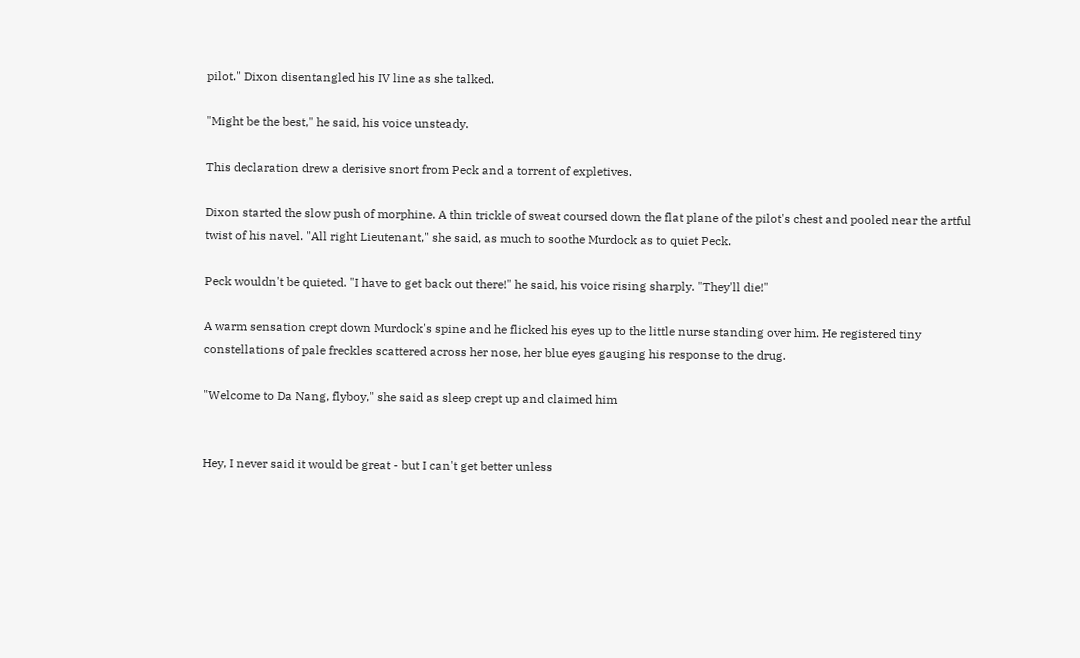pilot." Dixon disentangled his IV line as she talked.

"Might be the best," he said, his voice unsteady.

This declaration drew a derisive snort from Peck and a torrent of expletives.

Dixon started the slow push of morphine. A thin trickle of sweat coursed down the flat plane of the pilot's chest and pooled near the artful twist of his navel. "All right Lieutenant," she said, as much to soothe Murdock as to quiet Peck.

Peck wouldn't be quieted. "I have to get back out there!" he said, his voice rising sharply. "They'll die!"

A warm sensation crept down Murdock's spine and he flicked his eyes up to the little nurse standing over him. He registered tiny constellations of pale freckles scattered across her nose, her blue eyes gauging his response to the drug.

"Welcome to Da Nang, flyboy," she said as sleep crept up and claimed him


Hey, I never said it would be great - but I can't get better unless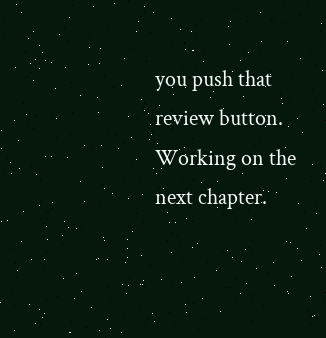you push that review button. Working on the next chapter.